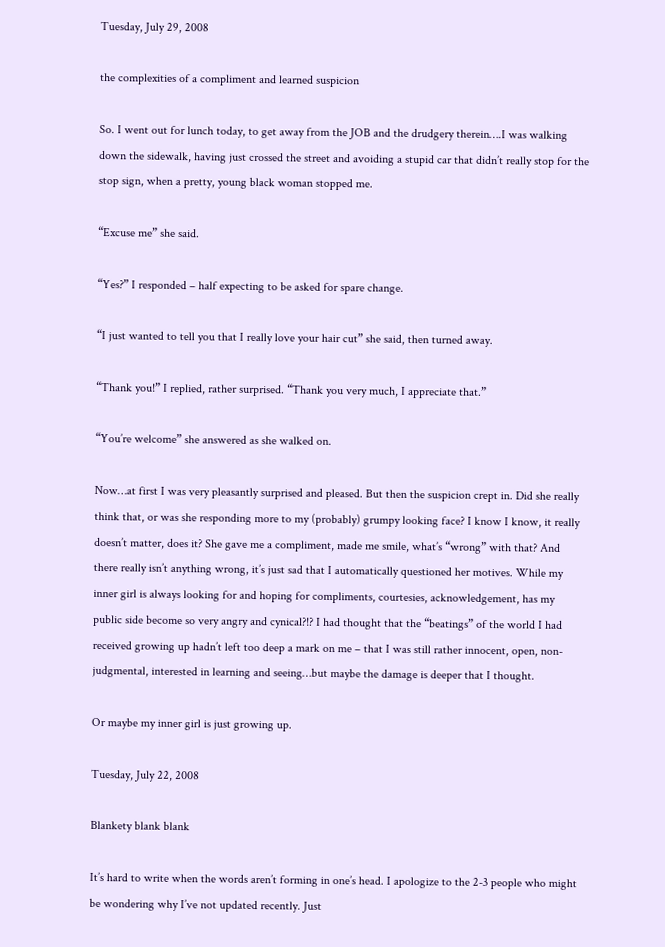Tuesday, July 29, 2008

the complexities of a compliment and learned suspicion

So. I went out for lunch today, to get away from the JOB and the drudgery therein….I was walking down the sidewalk, having just crossed the street and avoiding a stupid car that didn’t really stop for the stop sign, when a pretty, young black woman stopped me.

“Excuse me” she said.

“Yes?” I responded – half expecting to be asked for spare change.

“I just wanted to tell you that I really love your hair cut” she said, then turned away.

“Thank you!” I replied, rather surprised. “Thank you very much, I appreciate that.”

“You’re welcome” she answered as she walked on.

Now…at first I was very pleasantly surprised and pleased. But then the suspicion crept in. Did she really think that, or was she responding more to my (probably) grumpy looking face? I know I know, it really doesn’t matter, does it? She gave me a compliment, made me smile, what’s “wrong” with that? And there really isn’t anything wrong, it’s just sad that I automatically questioned her motives. While my inner girl is always looking for and hoping for compliments, courtesies, acknowledgement, has my public side become so very angry and cynical?!? I had thought that the “beatings” of the world I had received growing up hadn’t left too deep a mark on me – that I was still rather innocent, open, non-judgmental, interested in learning and seeing…but maybe the damage is deeper that I thought.

Or maybe my inner girl is just growing up.

Tuesday, July 22, 2008

Blankety blank blank

It’s hard to write when the words aren’t forming in one’s head. I apologize to the 2-3 people who might be wondering why I’ve not updated recently. Just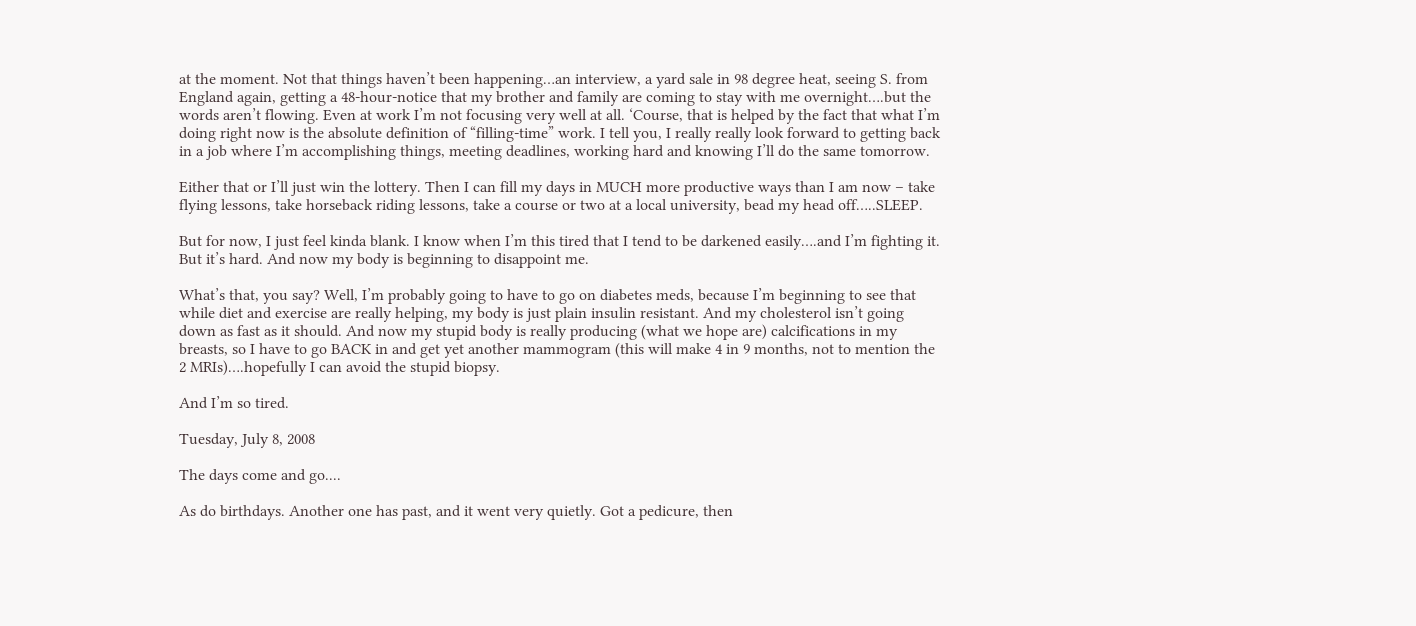at the moment. Not that things haven’t been happening…an interview, a yard sale in 98 degree heat, seeing S. from England again, getting a 48-hour-notice that my brother and family are coming to stay with me overnight….but the words aren’t flowing. Even at work I’m not focusing very well at all. ‘Course, that is helped by the fact that what I’m doing right now is the absolute definition of “filling-time” work. I tell you, I really really look forward to getting back in a job where I’m accomplishing things, meeting deadlines, working hard and knowing I’ll do the same tomorrow.

Either that or I’ll just win the lottery. Then I can fill my days in MUCH more productive ways than I am now – take flying lessons, take horseback riding lessons, take a course or two at a local university, bead my head off…..SLEEP.

But for now, I just feel kinda blank. I know when I’m this tired that I tend to be darkened easily….and I’m fighting it. But it’s hard. And now my body is beginning to disappoint me.

What’s that, you say? Well, I’m probably going to have to go on diabetes meds, because I’m beginning to see that while diet and exercise are really helping, my body is just plain insulin resistant. And my cholesterol isn’t going down as fast as it should. And now my stupid body is really producing (what we hope are) calcifications in my breasts, so I have to go BACK in and get yet another mammogram (this will make 4 in 9 months, not to mention the 2 MRIs)….hopefully I can avoid the stupid biopsy.

And I’m so tired.

Tuesday, July 8, 2008

The days come and go....

As do birthdays. Another one has past, and it went very quietly. Got a pedicure, then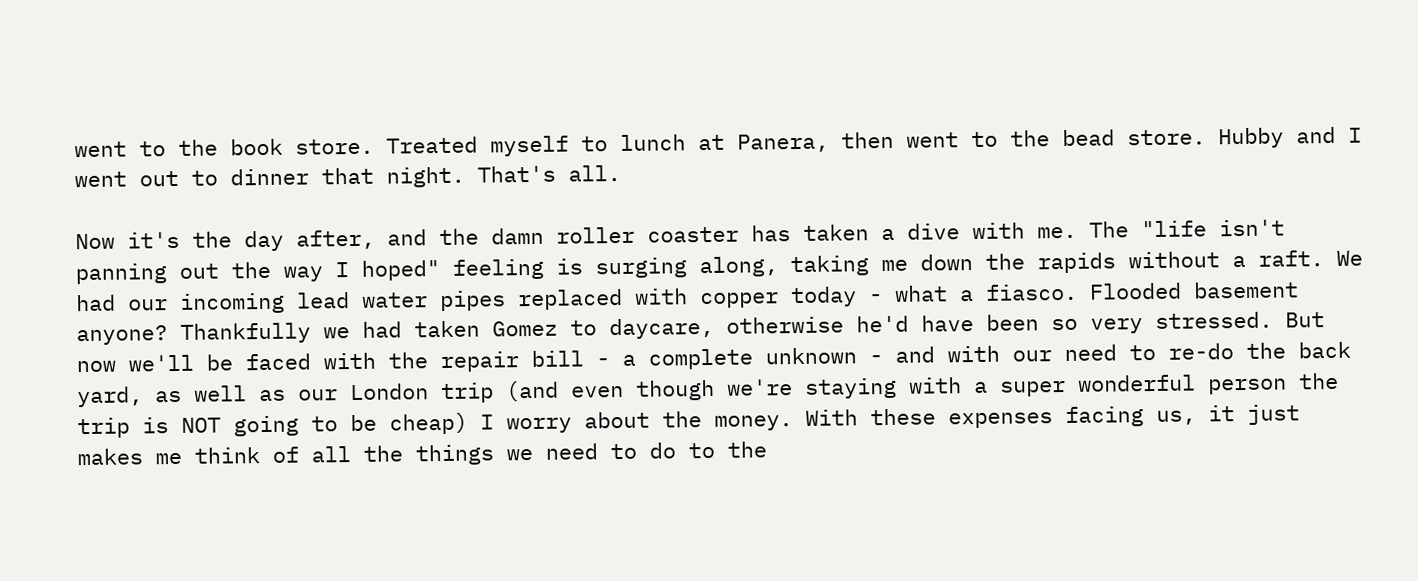went to the book store. Treated myself to lunch at Panera, then went to the bead store. Hubby and I went out to dinner that night. That's all.

Now it's the day after, and the damn roller coaster has taken a dive with me. The "life isn't panning out the way I hoped" feeling is surging along, taking me down the rapids without a raft. We had our incoming lead water pipes replaced with copper today - what a fiasco. Flooded basement anyone? Thankfully we had taken Gomez to daycare, otherwise he'd have been so very stressed. But now we'll be faced with the repair bill - a complete unknown - and with our need to re-do the back yard, as well as our London trip (and even though we're staying with a super wonderful person the trip is NOT going to be cheap) I worry about the money. With these expenses facing us, it just makes me think of all the things we need to do to the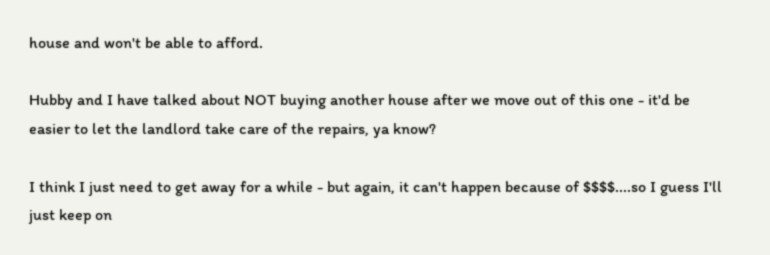house and won't be able to afford.

Hubby and I have talked about NOT buying another house after we move out of this one - it'd be easier to let the landlord take care of the repairs, ya know?

I think I just need to get away for a while - but again, it can't happen because of $$$$....so I guess I'll just keep on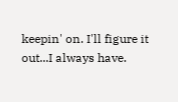keepin' on. I'll figure it out...I always have.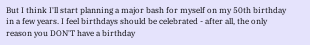But I think I'll start planning a major bash for myself on my 50th birthday in a few years. I feel birthdays should be celebrated - after all, the only reason you DON'T have a birthday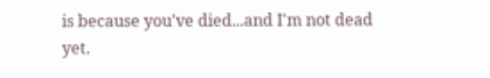is because you've died...and I'm not dead yet.